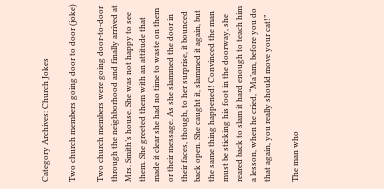Category Archives: Church Jokes

Two church members going door to door (joke)

Two church members were going door-to-door through the neighborhood and finally arrived at Mrs. Smith’s house. She was not happy to see them. She greeted them with an attitude that made it clear she had no time to waste on them or their message. As she slammed the door in their faces, though, to her surprise, it bounced back open. She caught it, slammed it again, but the same thing happened! Convinced the man must be sticking his foot in the doorway, she reared back to slam it hard enough to teach him a lesson, when he cried, “Ma’am, before you do that again, you really should move your cat!”

The man who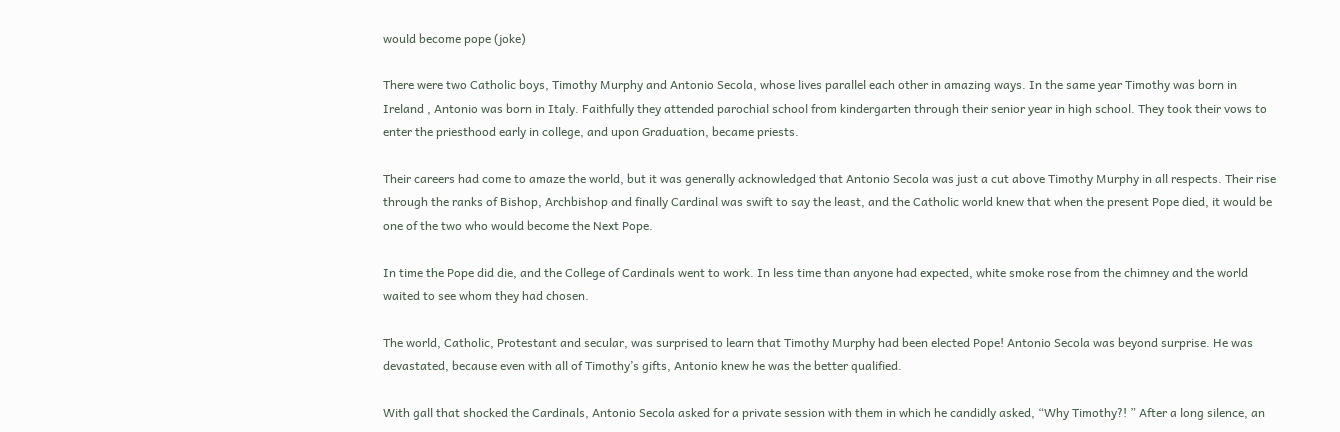would become pope (joke)

There were two Catholic boys, Timothy Murphy and Antonio Secola, whose lives parallel each other in amazing ways. In the same year Timothy was born in Ireland , Antonio was born in Italy. Faithfully they attended parochial school from kindergarten through their senior year in high school. They took their vows to enter the priesthood early in college, and upon Graduation, became priests.

Their careers had come to amaze the world, but it was generally acknowledged that Antonio Secola was just a cut above Timothy Murphy in all respects. Their rise through the ranks of Bishop, Archbishop and finally Cardinal was swift to say the least, and the Catholic world knew that when the present Pope died, it would be one of the two who would become the Next Pope.

In time the Pope did die, and the College of Cardinals went to work. In less time than anyone had expected, white smoke rose from the chimney and the world waited to see whom they had chosen.

The world, Catholic, Protestant and secular, was surprised to learn that Timothy Murphy had been elected Pope! Antonio Secola was beyond surprise. He was devastated, because even with all of Timothy’s gifts, Antonio knew he was the better qualified.

With gall that shocked the Cardinals, Antonio Secola asked for a private session with them in which he candidly asked, “Why Timothy?! ” After a long silence, an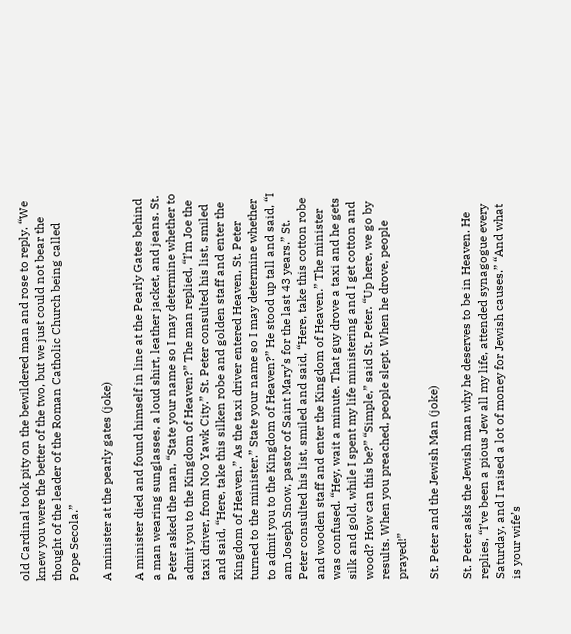old Cardinal took pity on the bewildered man and rose to reply. “We knew you were the better of the two, but we just could not bear the thought of the leader of the Roman Catholic Church being called Pope Secola.”

A minister at the pearly gates (joke)

A minister died and found himself in line at the Pearly Gates behind a man wearing sunglasses, a loud shirt, leather jacket, and jeans. St. Peter asked the man, “State your name so I may determine whether to admit you to the Kingdom of Heaven?” The man replied, “I’m Joe the taxi driver, from Noo Yawk City.” St. Peter consulted his list, smiled and said, “Here, take this silken robe and golden staff and enter the Kingdom of Heaven.” As the taxi driver entered Heaven, St. Peter turned to the minister.” State your name so I may determine whether to admit you to the Kingdom of Heaven?” He stood up tall and said, “I am Joseph Snow, pastor of Saint Mary’s for the last 43 years.” St. Peter consulted his list, smiled and said, “Here, take this cotton robe and wooden staff and enter the Kingdom of Heaven.” The minister was confused. “Hey, wait a minute. That guy drove a taxi and he gets silk and gold, while I spent my life ministering and I get cotton and wood? How can this be?” “Simple,” said St. Peter. “Up here, we go by results. When you preached, people slept. When he drove, people prayed!”

St. Peter and the Jewish Man (joke)

St. Peter asks the Jewish man why he deserves to be in Heaven. He replies, “I’ve been a pious Jew all my life, attended synagogue every Saturday, and I raised a lot of money for Jewish causes.” “And what is your wife’s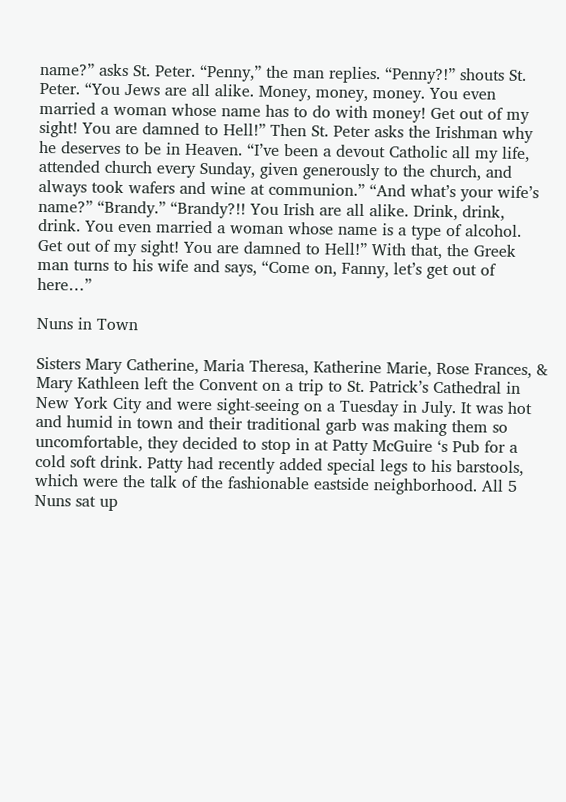name?” asks St. Peter. “Penny,” the man replies. “Penny?!” shouts St. Peter. “You Jews are all alike. Money, money, money. You even married a woman whose name has to do with money! Get out of my sight! You are damned to Hell!” Then St. Peter asks the Irishman why he deserves to be in Heaven. “I’ve been a devout Catholic all my life, attended church every Sunday, given generously to the church, and always took wafers and wine at communion.” “And what’s your wife’s name?” “Brandy.” “Brandy?!! You Irish are all alike. Drink, drink, drink. You even married a woman whose name is a type of alcohol. Get out of my sight! You are damned to Hell!” With that, the Greek man turns to his wife and says, “Come on, Fanny, let’s get out of here…”

Nuns in Town

Sisters Mary Catherine, Maria Theresa, Katherine Marie, Rose Frances, & Mary Kathleen left the Convent on a trip to St. Patrick’s Cathedral in New York City and were sight-seeing on a Tuesday in July. It was hot and humid in town and their traditional garb was making them so uncomfortable, they decided to stop in at Patty McGuire ‘s Pub for a cold soft drink. Patty had recently added special legs to his barstools, which were the talk of the fashionable eastside neighborhood. All 5 Nuns sat up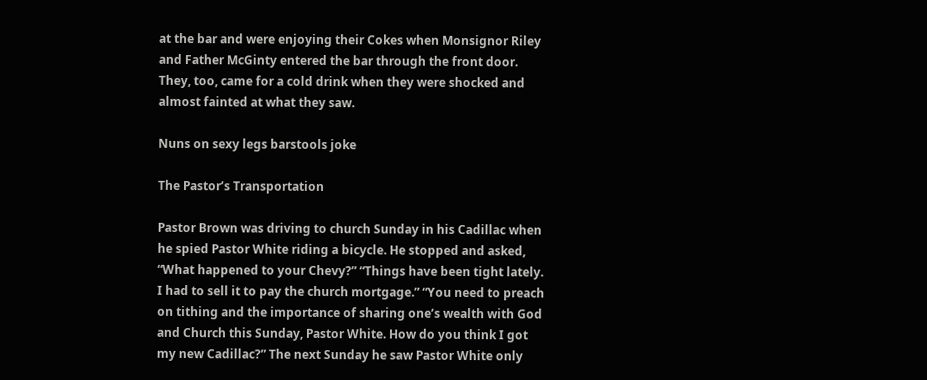at the bar and were enjoying their Cokes when Monsignor Riley and Father McGinty entered the bar through the front door. They, too, came for a cold drink when they were shocked and almost fainted at what they saw.

Nuns on sexy legs barstools joke

The Pastor’s Transportation

Pastor Brown was driving to church Sunday in his Cadillac when he spied Pastor White riding a bicycle. He stopped and asked, “What happened to your Chevy?” “Things have been tight lately. I had to sell it to pay the church mortgage.” “You need to preach on tithing and the importance of sharing one’s wealth with God and Church this Sunday, Pastor White. How do you think I got my new Cadillac?” The next Sunday he saw Pastor White only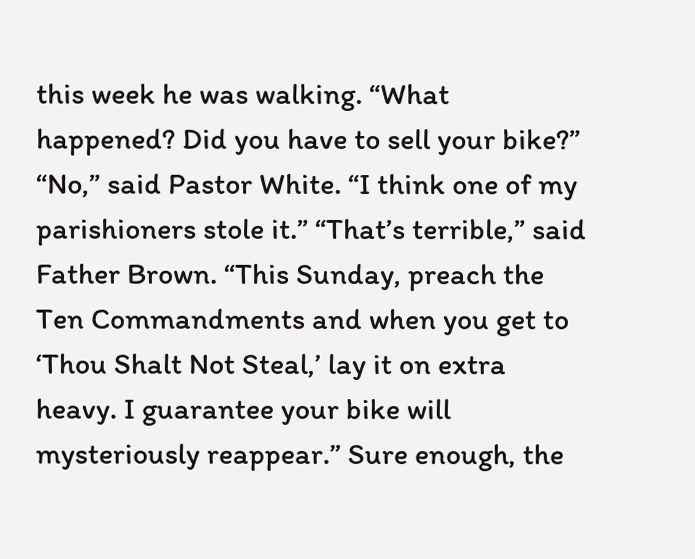this week he was walking. “What happened? Did you have to sell your bike?” “No,” said Pastor White. “I think one of my parishioners stole it.” “That’s terrible,” said Father Brown. “This Sunday, preach the Ten Commandments and when you get to ‘Thou Shalt Not Steal,’ lay it on extra heavy. I guarantee your bike will mysteriously reappear.” Sure enough, the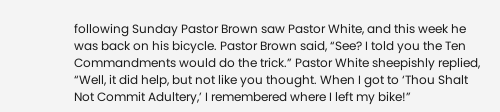following Sunday Pastor Brown saw Pastor White, and this week he was back on his bicycle. Pastor Brown said, “See? I told you the Ten Commandments would do the trick.” Pastor White sheepishly replied, “Well, it did help, but not like you thought. When I got to ‘Thou Shalt Not Commit Adultery,’ I remembered where I left my bike!”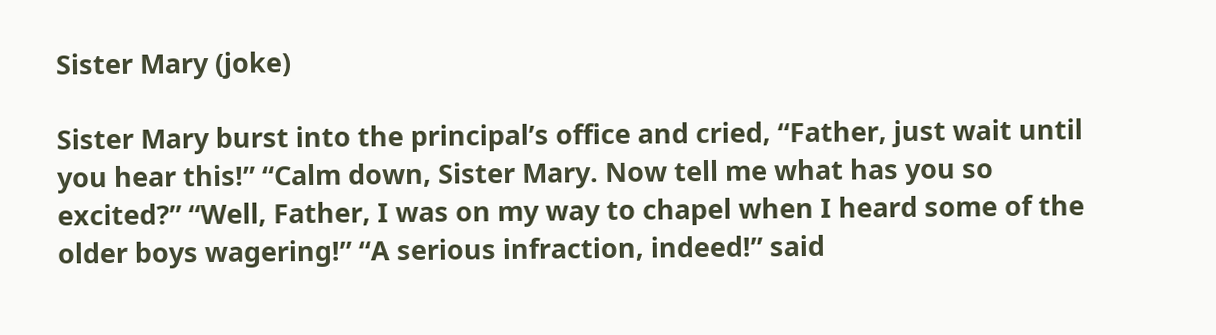Sister Mary (joke)

Sister Mary burst into the principal’s office and cried, “Father, just wait until you hear this!” “Calm down, Sister Mary. Now tell me what has you so excited?” “Well, Father, I was on my way to chapel when I heard some of the older boys wagering!” “A serious infraction, indeed!” said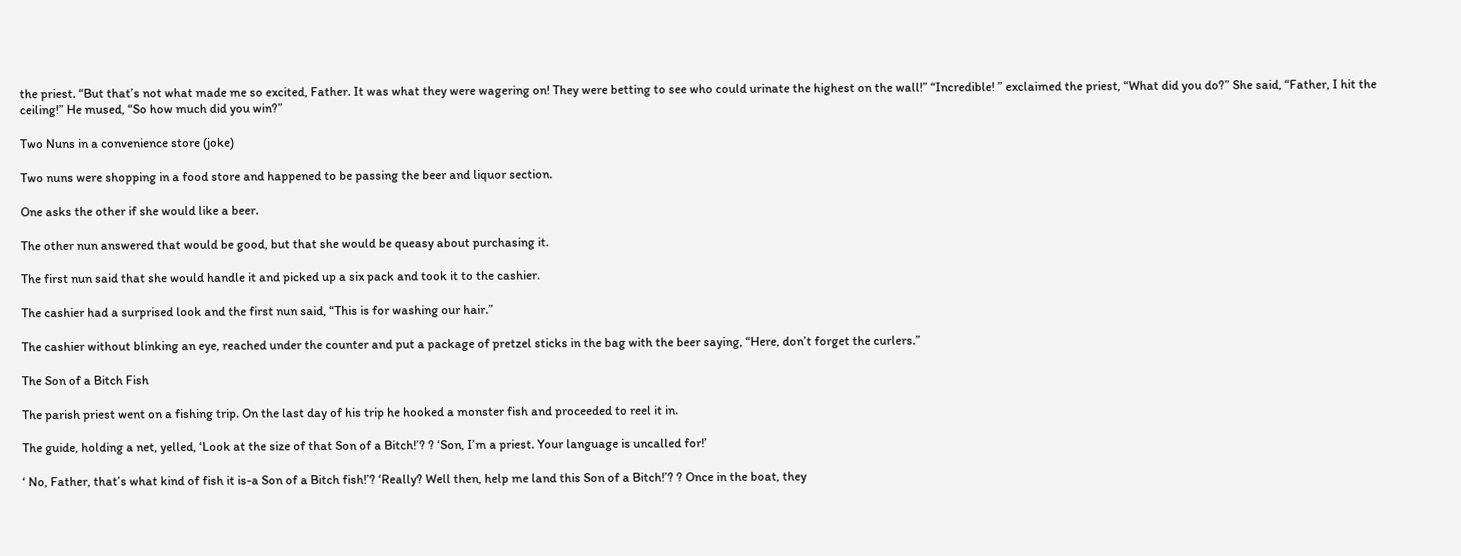the priest. “But that’s not what made me so excited, Father. It was what they were wagering on! They were betting to see who could urinate the highest on the wall!” “Incredible! ” exclaimed the priest, “What did you do?” She said, “Father, I hit the ceiling!” He mused, “So how much did you win?”

Two Nuns in a convenience store (joke)

Two nuns were shopping in a food store and happened to be passing the beer and liquor section.

One asks the other if she would like a beer.

The other nun answered that would be good, but that she would be queasy about purchasing it.

The first nun said that she would handle it and picked up a six pack and took it to the cashier.

The cashier had a surprised look and the first nun said, “This is for washing our hair.”

The cashier without blinking an eye, reached under the counter and put a package of pretzel sticks in the bag with the beer saying, “Here, don’t forget the curlers.”

The Son of a Bitch Fish

The parish priest went on a fishing trip. On the last day of his trip he hooked a monster fish and proceeded to reel it in.

The guide, holding a net, yelled, ‘Look at the size of that Son of a Bitch!’? ? ‘Son, I’m a priest. Your language is uncalled for!’

‘ No, Father, that’s what kind of fish it is-a Son of a Bitch fish!’? ‘Really? Well then, help me land this Son of a Bitch!’? ? Once in the boat, they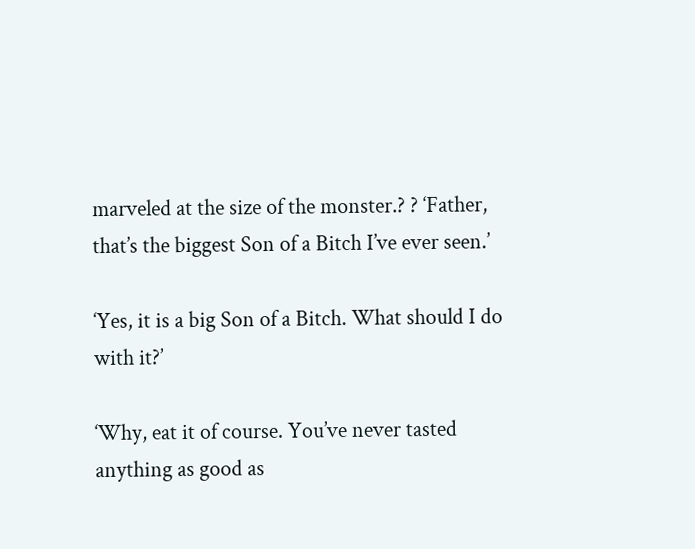marveled at the size of the monster.? ? ‘Father, that’s the biggest Son of a Bitch I’ve ever seen.’

‘Yes, it is a big Son of a Bitch. What should I do with it?’

‘Why, eat it of course. You’ve never tasted anything as good as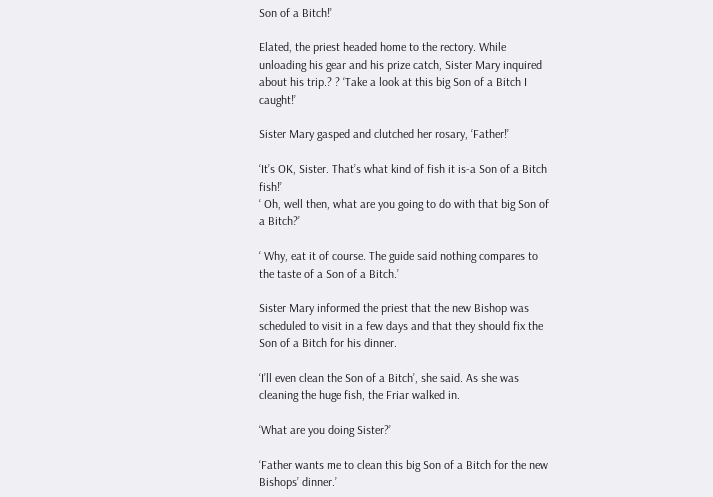Son of a Bitch!’

Elated, the priest headed home to the rectory. While unloading his gear and his prize catch, Sister Mary inquired about his trip.? ? ‘Take a look at this big Son of a Bitch I caught!’

Sister Mary gasped and clutched her rosary, ‘Father!’

‘It’s OK, Sister. That’s what kind of fish it is-a Son of a Bitch fish!’
‘ Oh, well then, what are you going to do with that big Son of a Bitch?’

‘ Why, eat it of course. The guide said nothing compares to the taste of a Son of a Bitch.’

Sister Mary informed the priest that the new Bishop was scheduled to visit in a few days and that they should fix the Son of a Bitch for his dinner.

‘I’ll even clean the Son of a Bitch’, she said. As she was cleaning the huge fish, the Friar walked in.

‘What are you doing Sister?’

‘Father wants me to clean this big Son of a Bitch for the new Bishops’ dinner.’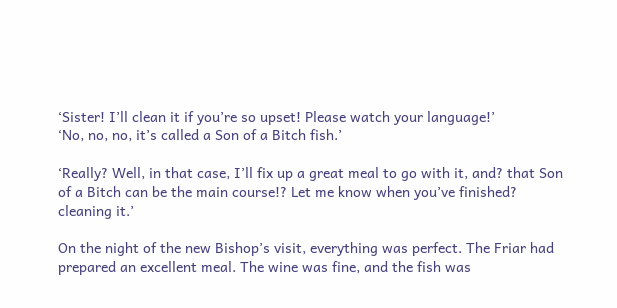‘Sister! I’ll clean it if you’re so upset! Please watch your language!’
‘No, no, no, it’s called a Son of a Bitch fish.’

‘Really? Well, in that case, I’ll fix up a great meal to go with it, and? that Son of a Bitch can be the main course!? Let me know when you’ve finished? cleaning it.’

On the night of the new Bishop’s visit, everything was perfect. The Friar had prepared an excellent meal. The wine was fine, and the fish was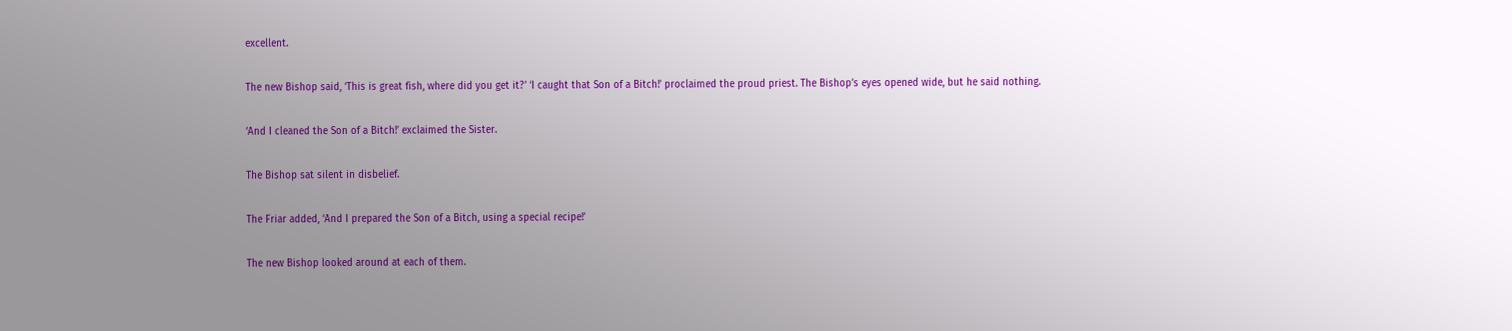excellent.

The new Bishop said, ‘This is great fish, where did you get it?’ ‘I caught that Son of a Bitch!’ proclaimed the proud priest. The Bishop’s eyes opened wide, but he said nothing.

‘And I cleaned the Son of a Bitch!’ exclaimed the Sister.

The Bishop sat silent in disbelief.

The Friar added, ‘And I prepared the Son of a Bitch, using a special recipe!’

The new Bishop looked around at each of them.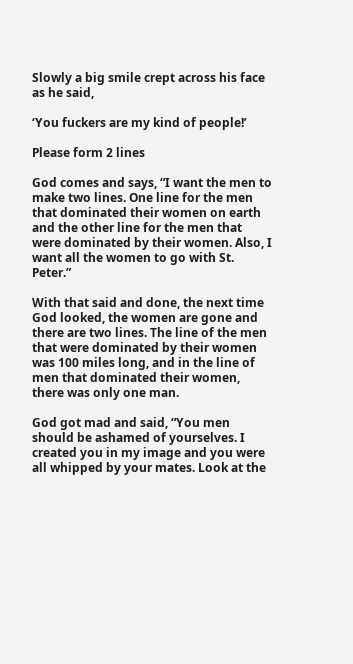Slowly a big smile crept across his face as he said,

‘You fuckers are my kind of people!’

Please form 2 lines

God comes and says, “I want the men to make two lines. One line for the men that dominated their women on earth and the other line for the men that were dominated by their women. Also, I want all the women to go with St. Peter.”

With that said and done, the next time God looked, the women are gone and there are two lines. The line of the men that were dominated by their women was 100 miles long, and in the line of men that dominated their women, there was only one man.

God got mad and said, “You men should be ashamed of yourselves. I created you in my image and you were all whipped by your mates. Look at the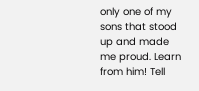only one of my sons that stood up and made me proud. Learn from him! Tell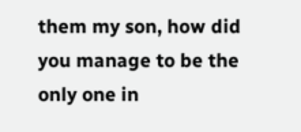them my son, how did you manage to be the only one in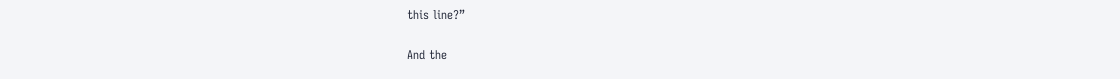this line?”

And the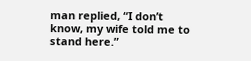man replied, “I don’t know, my wife told me to stand here.”